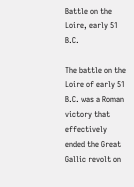Battle on the Loire, early 51 B.C.

The battle on the Loire of early 51 B.C. was a Roman victory that effectively ended the Great Gallic revolt on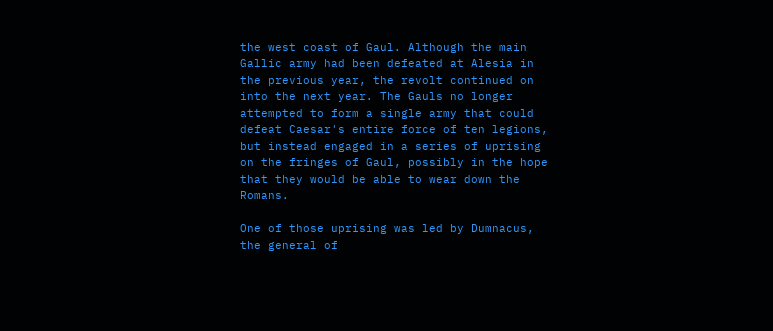the west coast of Gaul. Although the main Gallic army had been defeated at Alesia in the previous year, the revolt continued on into the next year. The Gauls no longer attempted to form a single army that could defeat Caesar's entire force of ten legions, but instead engaged in a series of uprising on the fringes of Gaul, possibly in the hope that they would be able to wear down the Romans.

One of those uprising was led by Dumnacus, the general of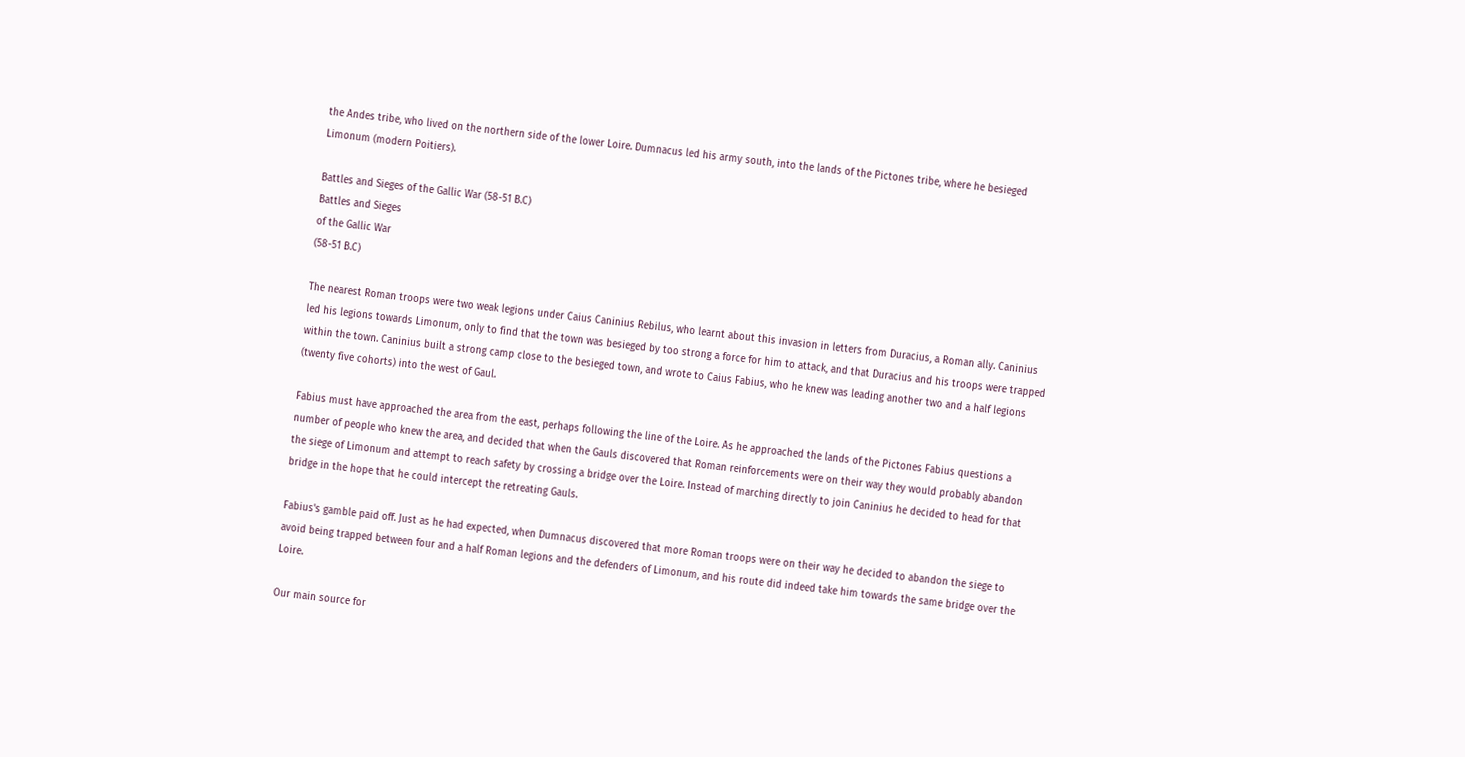the Andes tribe, who lived on the northern side of the lower Loire. Dumnacus led his army south, into the lands of the Pictones tribe, where he besieged Limonum (modern Poitiers).

Battles and Sieges of the Gallic War (58-51 B.C)
Battles and Sieges
of the Gallic War
(58-51 B.C)

The nearest Roman troops were two weak legions under Caius Caninius Rebilus, who learnt about this invasion in letters from Duracius, a Roman ally. Caninius led his legions towards Limonum, only to find that the town was besieged by too strong a force for him to attack, and that Duracius and his troops were trapped within the town. Caninius built a strong camp close to the besieged town, and wrote to Caius Fabius, who he knew was leading another two and a half legions (twenty five cohorts) into the west of Gaul.

Fabius must have approached the area from the east, perhaps following the line of the Loire. As he approached the lands of the Pictones Fabius questions a number of people who knew the area, and decided that when the Gauls discovered that Roman reinforcements were on their way they would probably abandon the siege of Limonum and attempt to reach safety by crossing a bridge over the Loire. Instead of marching directly to join Caninius he decided to head for that bridge in the hope that he could intercept the retreating Gauls.

Fabius's gamble paid off. Just as he had expected, when Dumnacus discovered that more Roman troops were on their way he decided to abandon the siege to avoid being trapped between four and a half Roman legions and the defenders of Limonum, and his route did indeed take him towards the same bridge over the Loire.

Our main source for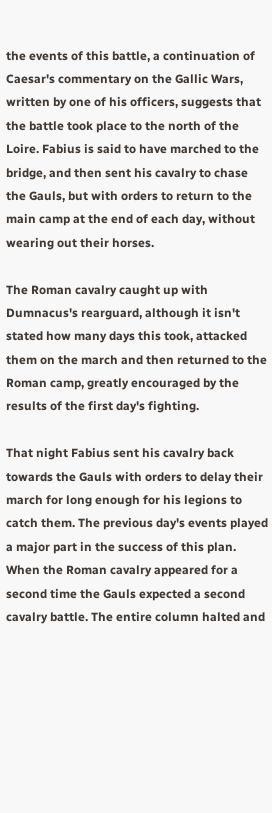the events of this battle, a continuation of Caesar's commentary on the Gallic Wars, written by one of his officers, suggests that the battle took place to the north of the Loire. Fabius is said to have marched to the bridge, and then sent his cavalry to chase the Gauls, but with orders to return to the main camp at the end of each day, without wearing out their horses.

The Roman cavalry caught up with Dumnacus's rearguard, although it isn't stated how many days this took, attacked them on the march and then returned to the Roman camp, greatly encouraged by the results of the first day's fighting.

That night Fabius sent his cavalry back towards the Gauls with orders to delay their march for long enough for his legions to catch them. The previous day's events played a major part in the success of this plan. When the Roman cavalry appeared for a second time the Gauls expected a second cavalry battle. The entire column halted and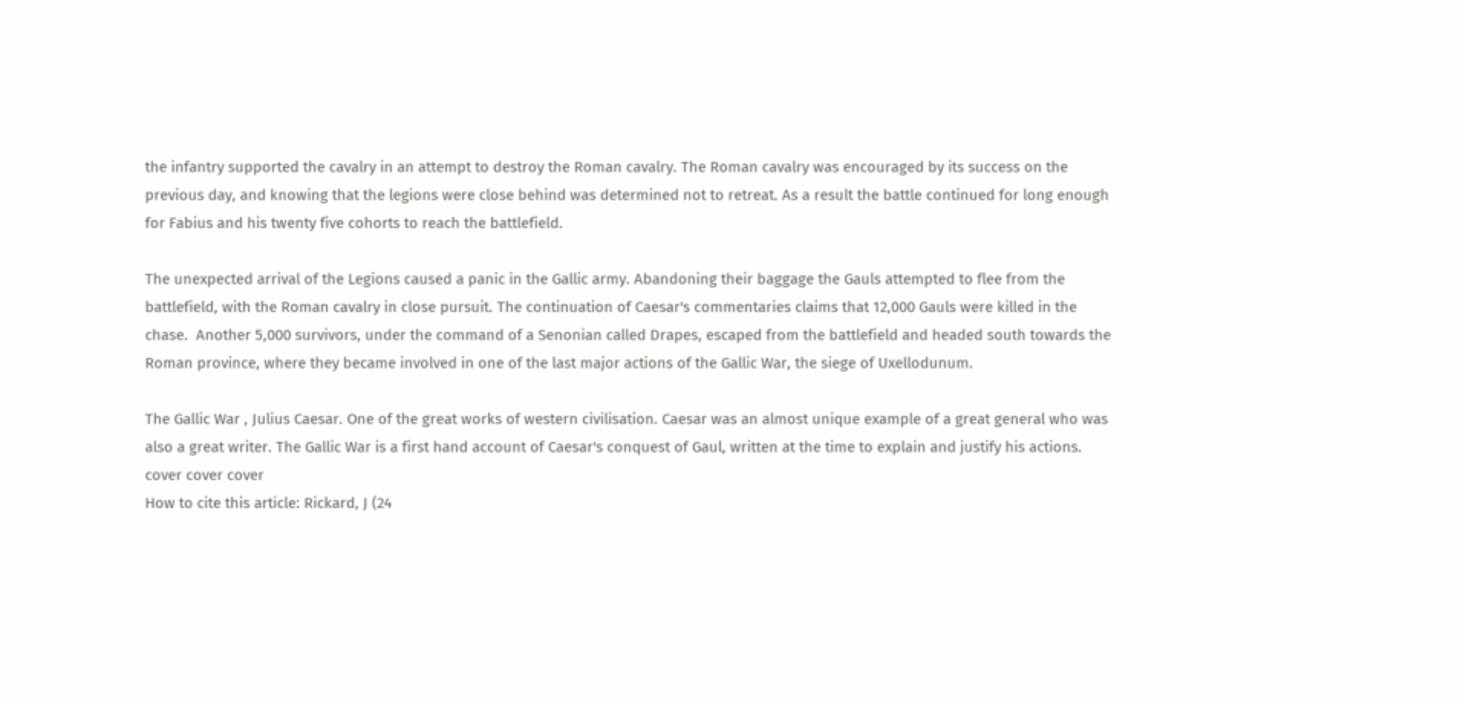the infantry supported the cavalry in an attempt to destroy the Roman cavalry. The Roman cavalry was encouraged by its success on the previous day, and knowing that the legions were close behind was determined not to retreat. As a result the battle continued for long enough for Fabius and his twenty five cohorts to reach the battlefield.

The unexpected arrival of the Legions caused a panic in the Gallic army. Abandoning their baggage the Gauls attempted to flee from the battlefield, with the Roman cavalry in close pursuit. The continuation of Caesar's commentaries claims that 12,000 Gauls were killed in the chase.  Another 5,000 survivors, under the command of a Senonian called Drapes, escaped from the battlefield and headed south towards the Roman province, where they became involved in one of the last major actions of the Gallic War, the siege of Uxellodunum.

The Gallic War , Julius Caesar. One of the great works of western civilisation. Caesar was an almost unique example of a great general who was also a great writer. The Gallic War is a first hand account of Caesar's conquest of Gaul, written at the time to explain and justify his actions.
cover cover cover
How to cite this article: Rickard, J (24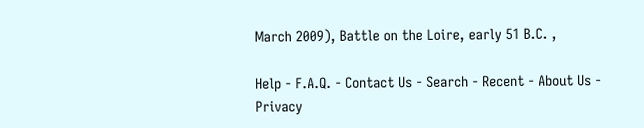March 2009), Battle on the Loire, early 51 B.C. ,

Help - F.A.Q. - Contact Us - Search - Recent - About Us - Privacy